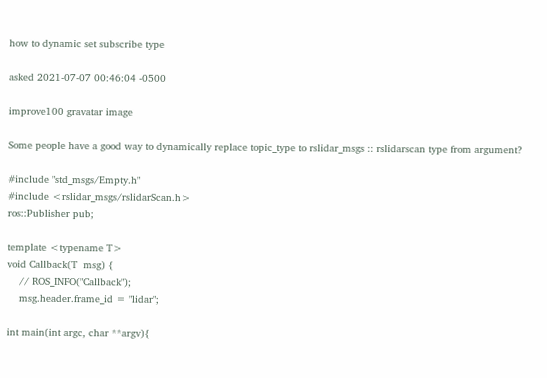how to dynamic set subscribe type

asked 2021-07-07 00:46:04 -0500

improve100 gravatar image

Some people have a good way to dynamically replace topic_type to rslidar_msgs :: rslidarscan type from argument?

#include "std_msgs/Empty.h"
#include <rslidar_msgs/rslidarScan.h>
ros::Publisher pub;

template <typename T>
void Callback(T  msg) {
    // ROS_INFO("Callback");
    msg.header.frame_id = "lidar";

int main(int argc, char **argv){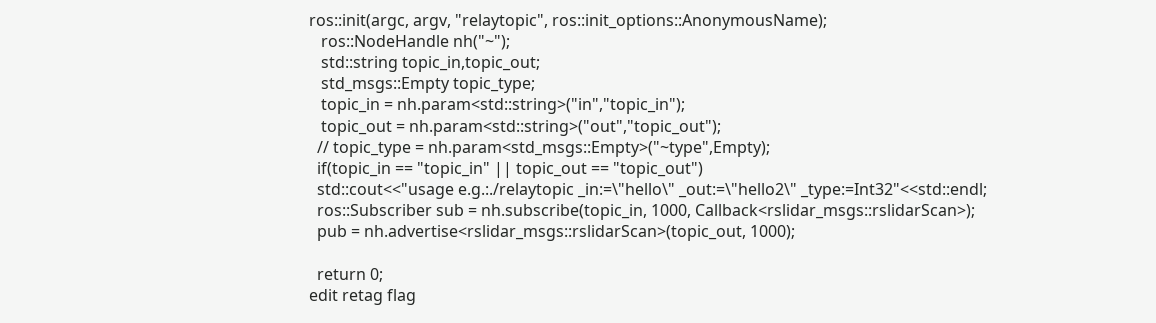ros::init(argc, argv, "relaytopic", ros::init_options::AnonymousName);
   ros::NodeHandle nh("~");
   std::string topic_in,topic_out;
   std_msgs::Empty topic_type;
   topic_in = nh.param<std::string>("in","topic_in");
   topic_out = nh.param<std::string>("out","topic_out");
  // topic_type = nh.param<std_msgs::Empty>("~type",Empty);
  if(topic_in == "topic_in" || topic_out == "topic_out")
  std::cout<<"usage e.g.:./relaytopic _in:=\"hello\" _out:=\"hello2\" _type:=Int32"<<std::endl;
  ros::Subscriber sub = nh.subscribe(topic_in, 1000, Callback<rslidar_msgs::rslidarScan>);
  pub = nh.advertise<rslidar_msgs::rslidarScan>(topic_out, 1000);

  return 0;
edit retag flag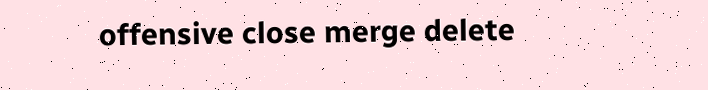offensive close merge delete